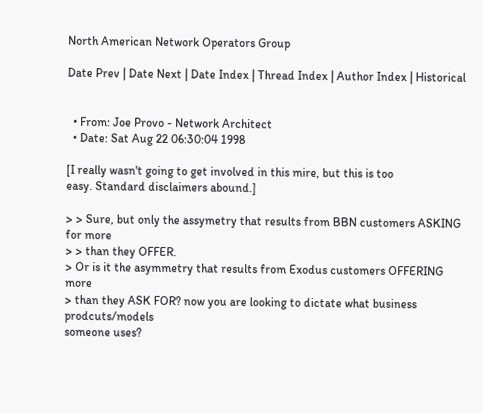North American Network Operators Group

Date Prev | Date Next | Date Index | Thread Index | Author Index | Historical


  • From: Joe Provo - Network Architect
  • Date: Sat Aug 22 06:30:04 1998

[I really wasn't going to get involved in this mire, but this is too
easy. Standard disclaimers abound.]

> > Sure, but only the assymetry that results from BBN customers ASKING for more
> > than they OFFER.
> Or is it the asymmetry that results from Exodus customers OFFERING more
> than they ASK FOR? now you are looking to dictate what business prodcuts/models
someone uses?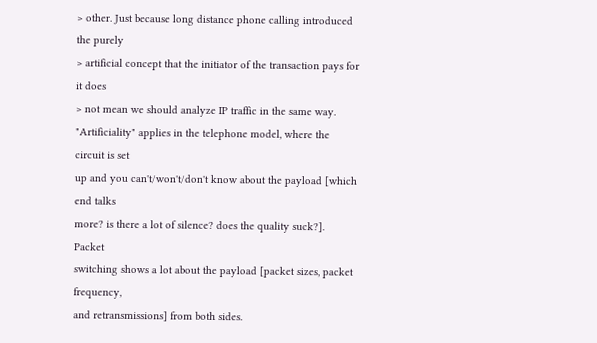> other. Just because long distance phone calling introduced the purely
> artificial concept that the initiator of the transaction pays for it does
> not mean we should analyze IP traffic in the same way.
"Artificiality" applies in the telephone model, where the circuit is set
up and you can't/won't/don't know about the payload [which end talks
more? is there a lot of silence? does the quality suck?].  Packet
switching shows a lot about the payload [packet sizes, packet frequency,
and retransmissions] from both sides.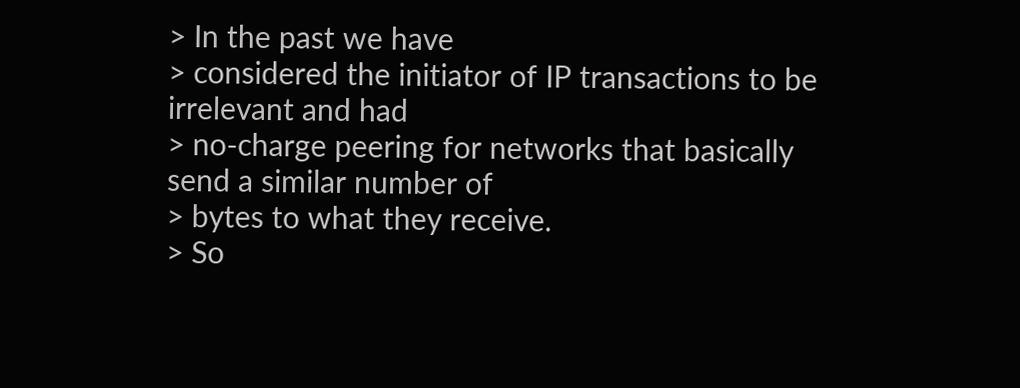> In the past we have
> considered the initiator of IP transactions to be irrelevant and had
> no-charge peering for networks that basically send a similar number of
> bytes to what they receive.
> So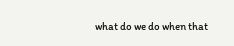what do we do when that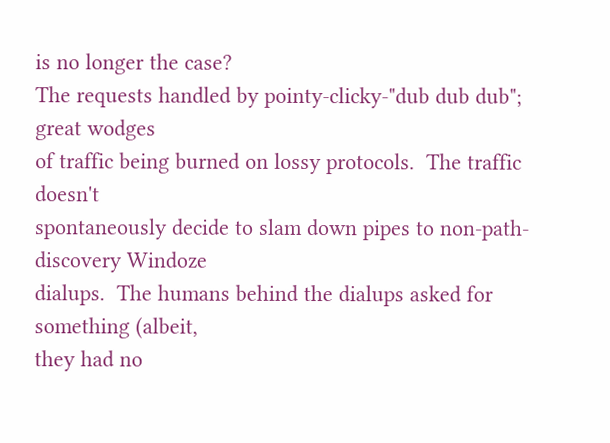is no longer the case?
The requests handled by pointy-clicky-"dub dub dub"; great wodges
of traffic being burned on lossy protocols.  The traffic doesn't
spontaneously decide to slam down pipes to non-path-discovery Windoze
dialups.  The humans behind the dialups asked for something (albeit,
they had no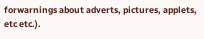forwarnings about adverts, pictures, applets, etc etc.).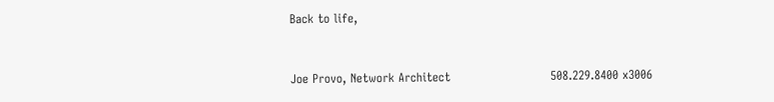Back to life,


Joe Provo, Network Architect                         508.229.8400 x3006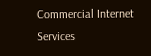Commercial Internet Services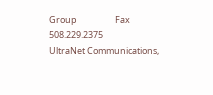Group                   Fax   508.229.2375
UltraNet Communications,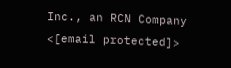Inc., an RCN Company        <[email protected]>